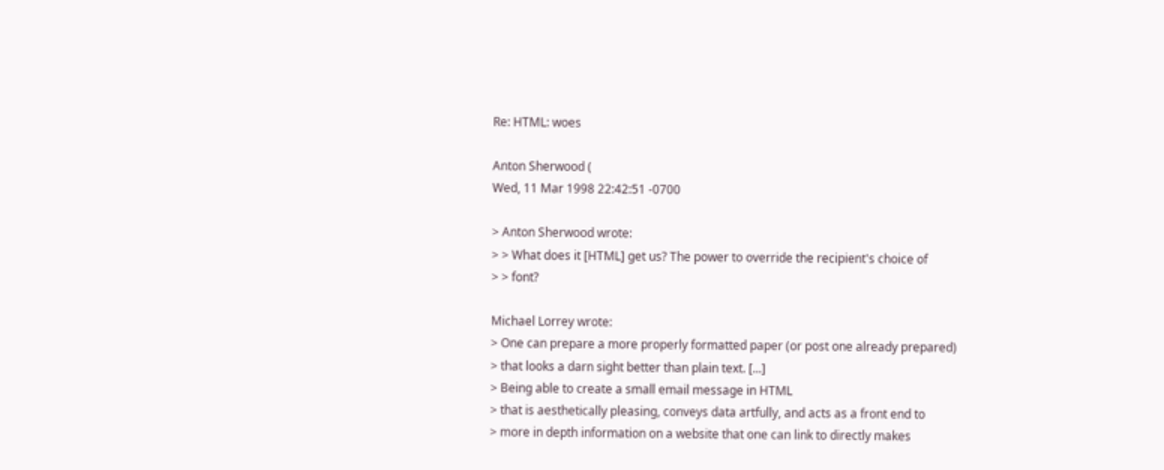Re: HTML: woes

Anton Sherwood (
Wed, 11 Mar 1998 22:42:51 -0700

> Anton Sherwood wrote:
> > What does it [HTML] get us? The power to override the recipient's choice of
> > font?

Michael Lorrey wrote:
> One can prepare a more properly formatted paper (or post one already prepared)
> that looks a darn sight better than plain text. [...]
> Being able to create a small email message in HTML
> that is aesthetically pleasing, conveys data artfully, and acts as a front end to
> more in depth information on a website that one can link to directly makes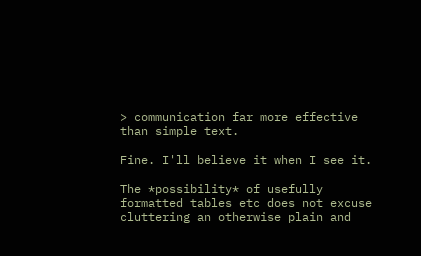> communication far more effective than simple text.

Fine. I'll believe it when I see it.

The *possibility* of usefully formatted tables etc does not excuse
cluttering an otherwise plain and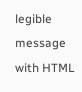legible message with HTML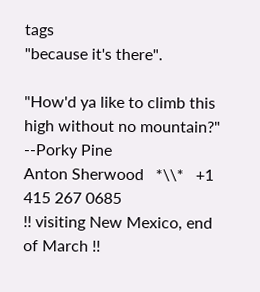tags
"because it's there".

"How'd ya like to climb this high without no mountain?" --Porky Pine
Anton Sherwood   *\\*   +1 415 267 0685
!! visiting New Mexico, end of March !!